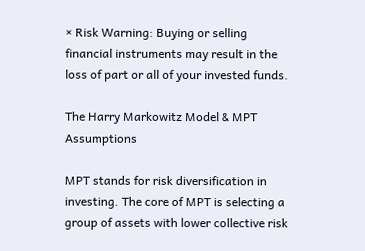× Risk Warning: Buying or selling financial instruments may result in the loss of part or all of your invested funds.

The Harry Markowitz Model & MPT Assumptions

MPT stands for risk diversification in investing. The core of MPT is selecting a group of assets with lower collective risk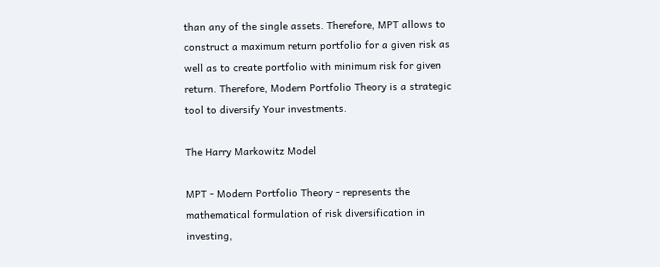than any of the single assets. Therefore, MPT allows to construct a maximum return portfolio for a given risk as well as to create portfolio with minimum risk for given return. Therefore, Modern Portfolio Theory is a strategic tool to diversify Your investments.

The Harry Markowitz Model

MPT - Modern Portfolio Theory - represents the mathematical formulation of risk diversification in investing,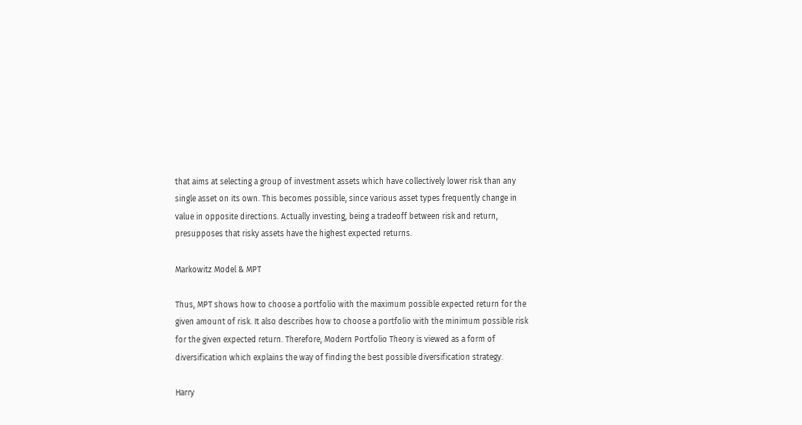that aims at selecting a group of investment assets which have collectively lower risk than any single asset on its own. This becomes possible, since various asset types frequently change in value in opposite directions. Actually investing, being a tradeoff between risk and return, presupposes that risky assets have the highest expected returns.

Markowitz Model & MPT

Thus, MPT shows how to choose a portfolio with the maximum possible expected return for the given amount of risk. It also describes how to choose a portfolio with the minimum possible risk for the given expected return. Therefore, Modern Portfolio Theory is viewed as a form of diversification which explains the way of finding the best possible diversification strategy.

Harry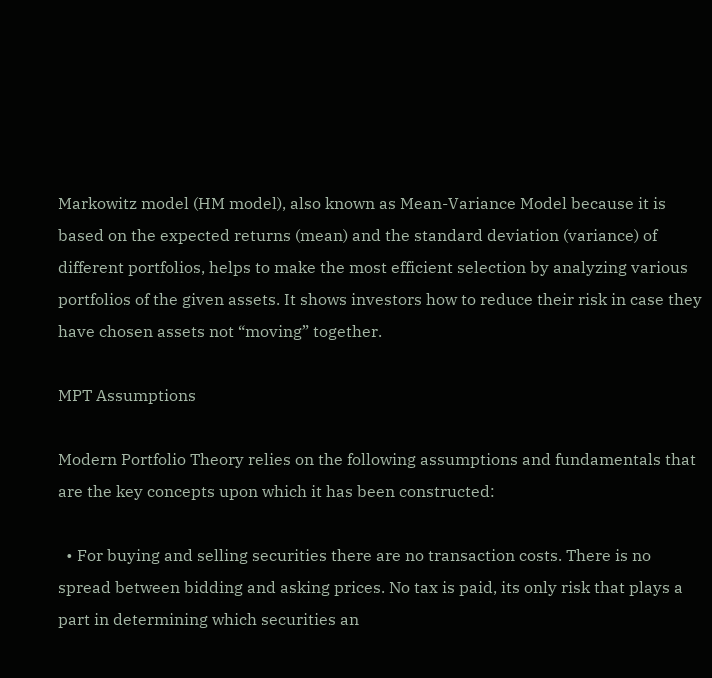Markowitz model (HM model), also known as Mean-Variance Model because it is based on the expected returns (mean) and the standard deviation (variance) of different portfolios, helps to make the most efficient selection by analyzing various portfolios of the given assets. It shows investors how to reduce their risk in case they have chosen assets not “moving” together.

MPT Assumptions

Modern Portfolio Theory relies on the following assumptions and fundamentals that are the key concepts upon which it has been constructed:

  • For buying and selling securities there are no transaction costs. There is no spread between bidding and asking prices. No tax is paid, its only risk that plays a part in determining which securities an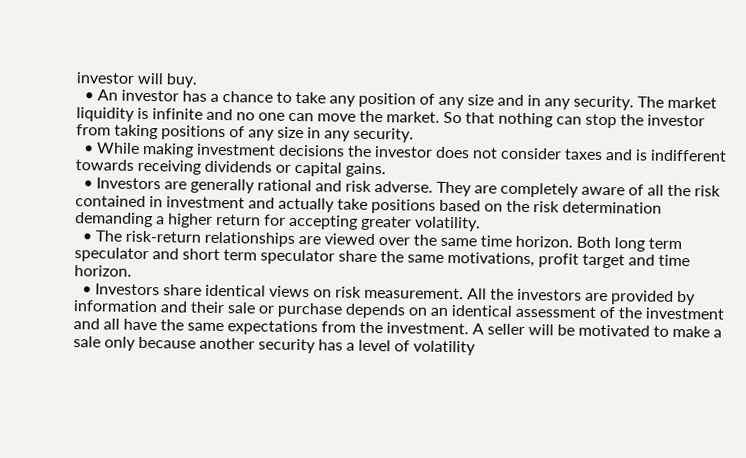investor will buy.
  • An investor has a chance to take any position of any size and in any security. The market liquidity is infinite and no one can move the market. So that nothing can stop the investor from taking positions of any size in any security.
  • While making investment decisions the investor does not consider taxes and is indifferent towards receiving dividends or capital gains.
  • Investors are generally rational and risk adverse. They are completely aware of all the risk contained in investment and actually take positions based on the risk determination demanding a higher return for accepting greater volatility.
  • The risk-return relationships are viewed over the same time horizon. Both long term speculator and short term speculator share the same motivations, profit target and time horizon.
  • Investors share identical views on risk measurement. All the investors are provided by information and their sale or purchase depends on an identical assessment of the investment and all have the same expectations from the investment. A seller will be motivated to make a sale only because another security has a level of volatility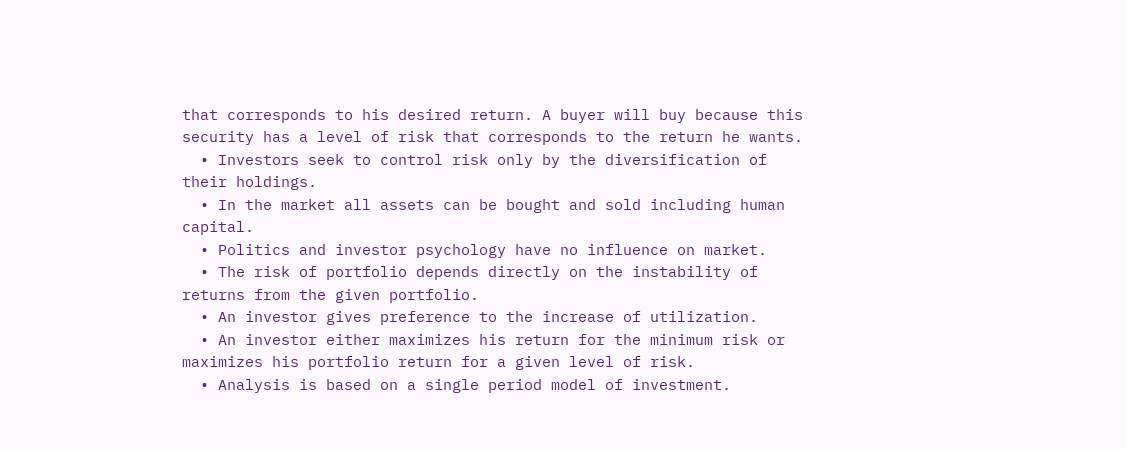that corresponds to his desired return. A buyer will buy because this security has a level of risk that corresponds to the return he wants.
  • Investors seek to control risk only by the diversification of their holdings.
  • In the market all assets can be bought and sold including human capital.
  • Politics and investor psychology have no influence on market.
  • The risk of portfolio depends directly on the instability of returns from the given portfolio.
  • An investor gives preference to the increase of utilization.
  • An investor either maximizes his return for the minimum risk or maximizes his portfolio return for a given level of risk.
  • Analysis is based on a single period model of investment.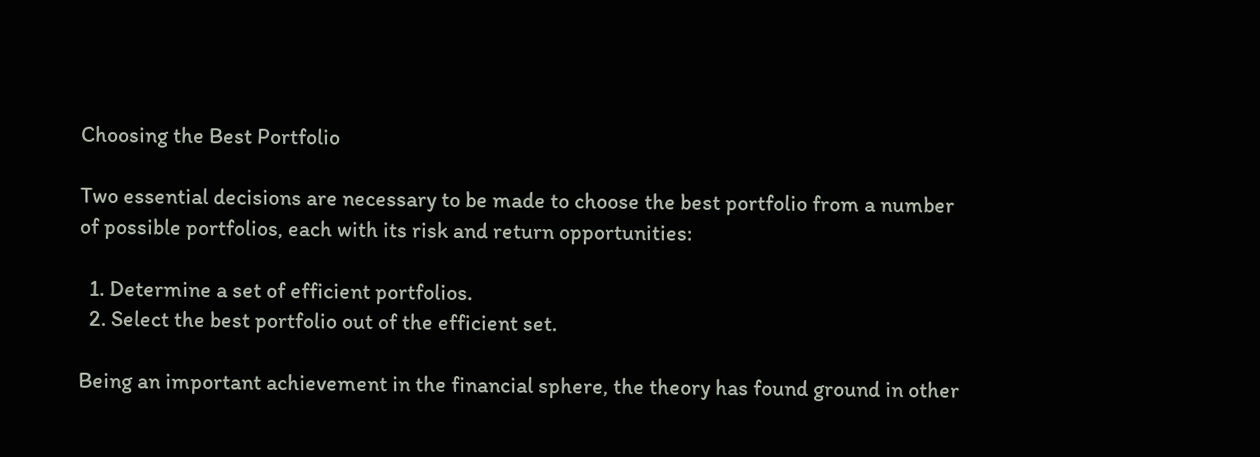Choosing the Best Portfolio

Two essential decisions are necessary to be made to choose the best portfolio from a number of possible portfolios, each with its risk and return opportunities:

  1. Determine a set of efficient portfolios.
  2. Select the best portfolio out of the efficient set.

Being an important achievement in the financial sphere, the theory has found ground in other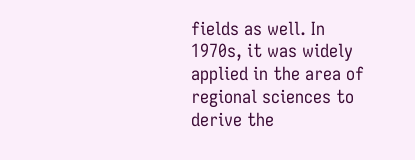fields as well. In 1970s, it was widely applied in the area of regional sciences to derive the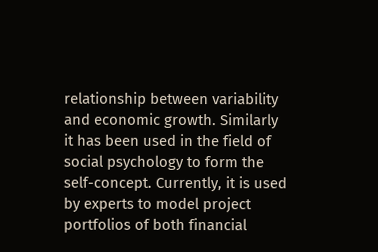relationship between variability and economic growth. Similarly it has been used in the field of social psychology to form the self-concept. Currently, it is used by experts to model project portfolios of both financial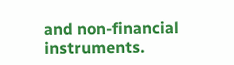and non-financial instruments.